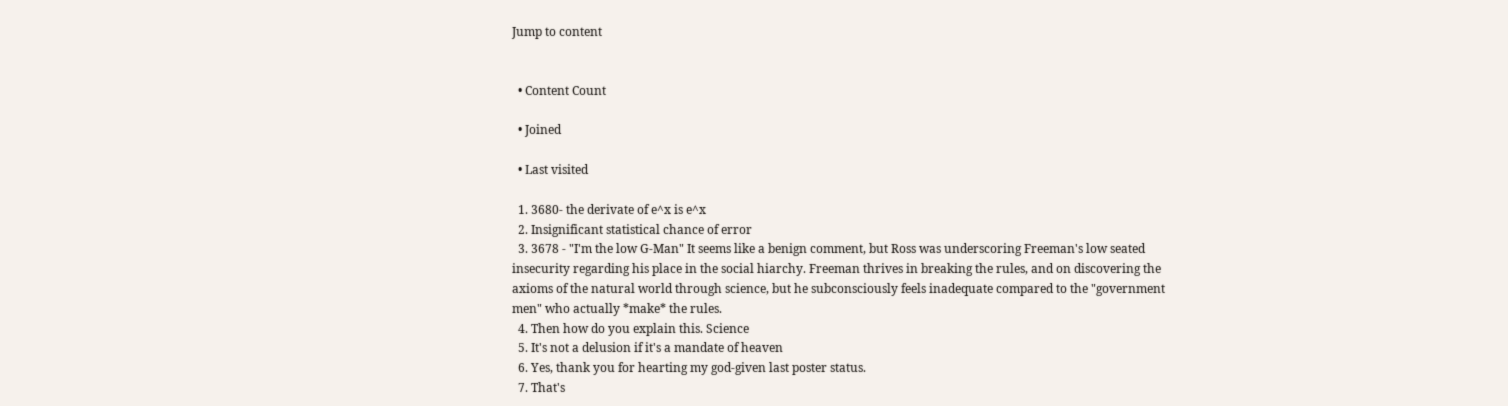Jump to content


  • Content Count

  • Joined

  • Last visited

  1. 3680- the derivate of e^x is e^x
  2. Insignificant statistical chance of error
  3. 3678 - "I'm the low G-Man" It seems like a benign comment, but Ross was underscoring Freeman's low seated insecurity regarding his place in the social hiarchy. Freeman thrives in breaking the rules, and on discovering the axioms of the natural world through science, but he subconsciously feels inadequate compared to the "government men" who actually *make* the rules.
  4. Then how do you explain this. Science
  5. It's not a delusion if it's a mandate of heaven
  6. Yes, thank you for hearting my god-given last poster status.
  7. That's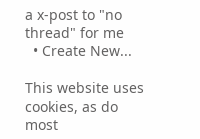a x-post to "no thread" for me
  • Create New...

This website uses cookies, as do most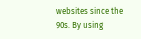websites since the 90s. By using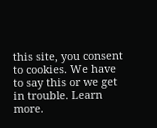this site, you consent to cookies. We have to say this or we get in trouble. Learn more.